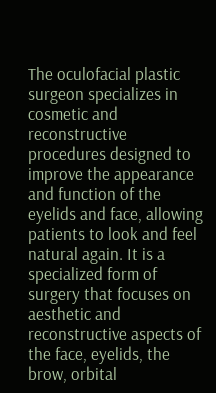The oculofacial plastic surgeon specializes in cosmetic and reconstructive procedures designed to improve the appearance and function of the eyelids and face, allowing patients to look and feel natural again. It is a specialized form of surgery that focuses on aesthetic and reconstructive aspects of the face, eyelids, the brow, orbital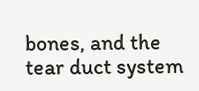bones, and the tear duct system